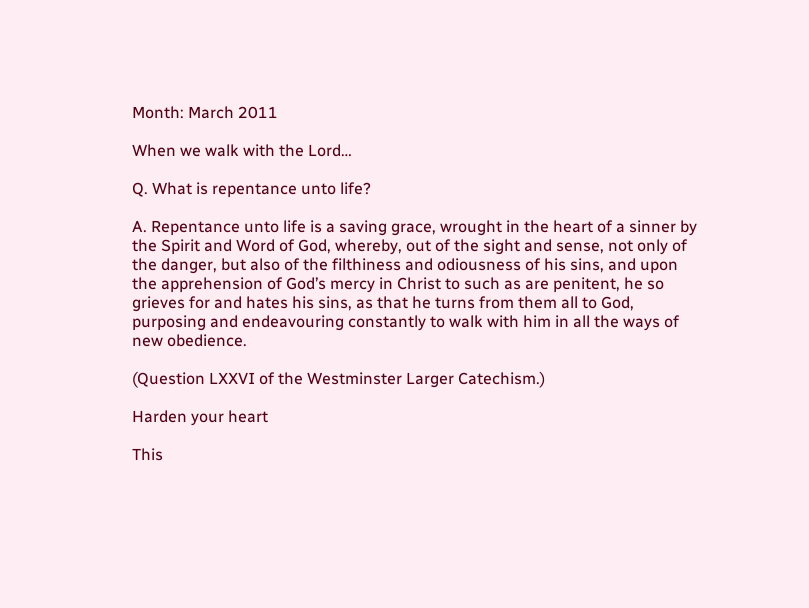Month: March 2011

When we walk with the Lord…

Q. What is repentance unto life?

A. Repentance unto life is a saving grace, wrought in the heart of a sinner by the Spirit and Word of God, whereby, out of the sight and sense, not only of the danger, but also of the filthiness and odiousness of his sins, and upon the apprehension of God’s mercy in Christ to such as are penitent, he so grieves for and hates his sins, as that he turns from them all to God, purposing and endeavouring constantly to walk with him in all the ways of new obedience.

(Question LXXVI of the Westminster Larger Catechism.)

Harden your heart

This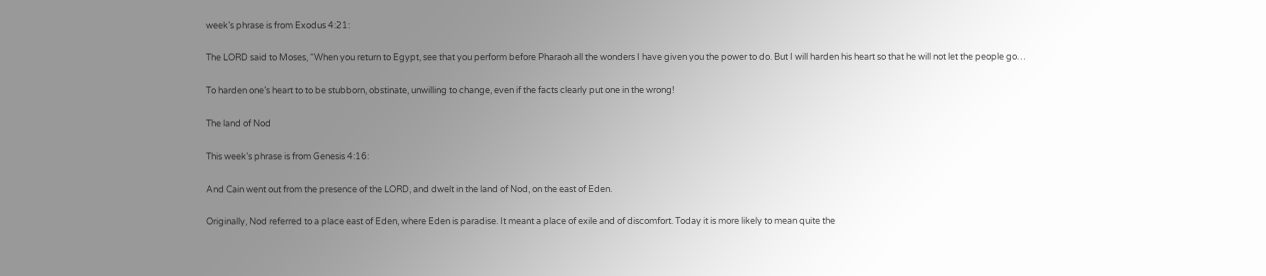week’s phrase is from Exodus 4:21:

The LORD said to Moses, “When you return to Egypt, see that you perform before Pharaoh all the wonders I have given you the power to do. But I will harden his heart so that he will not let the people go…

To harden one’s heart to to be stubborn, obstinate, unwilling to change, even if the facts clearly put one in the wrong!

The land of Nod

This week’s phrase is from Genesis 4:16:

And Cain went out from the presence of the LORD, and dwelt in the land of Nod, on the east of Eden.

Originally, Nod referred to a place east of Eden, where Eden is paradise. It meant a place of exile and of discomfort. Today it is more likely to mean quite the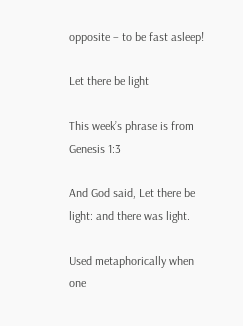opposite – to be fast asleep!

Let there be light

This week’s phrase is from Genesis 1:3

And God said, Let there be light: and there was light.

Used metaphorically when one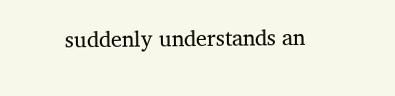suddenly understands an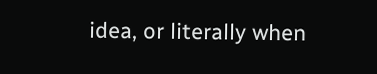idea, or literally when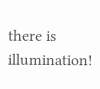there is illumination!